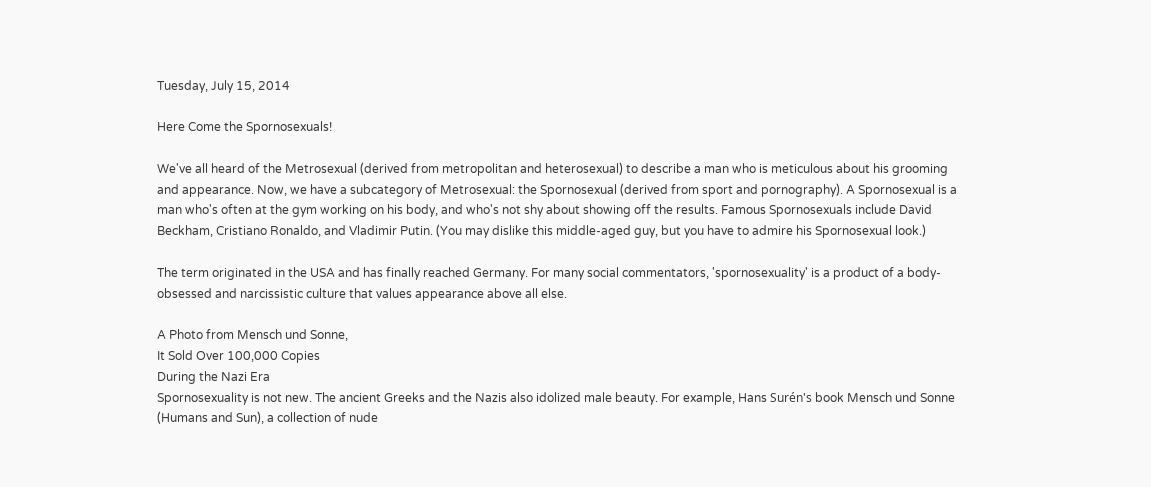Tuesday, July 15, 2014

Here Come the Spornosexuals!

We've all heard of the Metrosexual (derived from metropolitan and heterosexual) to describe a man who is meticulous about his grooming and appearance. Now, we have a subcategory of Metrosexual: the Spornosexual (derived from sport and pornography). A Spornosexual is a man who's often at the gym working on his body, and who's not shy about showing off the results. Famous Spornosexuals include David Beckham, Cristiano Ronaldo, and Vladimir Putin. (You may dislike this middle-aged guy, but you have to admire his Spornosexual look.)

The term originated in the USA and has finally reached Germany. For many social commentators, 'spornosexuality' is a product of a body-obsessed and narcissistic culture that values appearance above all else.

A Photo from Mensch und Sonne,
It Sold Over 100,000 Copies
During the Nazi Era
Spornosexuality is not new. The ancient Greeks and the Nazis also idolized male beauty. For example, Hans Surén's book Mensch und Sonne (Humans and Sun), a collection of nude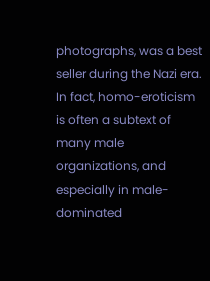photographs, was a best seller during the Nazi era. In fact, homo-eroticism is often a subtext of many male organizations, and especially in male-dominated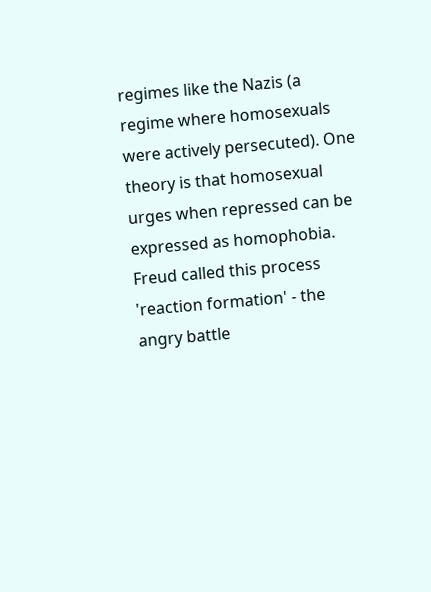regimes like the Nazis (a regime where homosexuals were actively persecuted). One theory is that homosexual urges when repressed can be expressed as homophobia. Freud called this process 'reaction formation' - the angry battle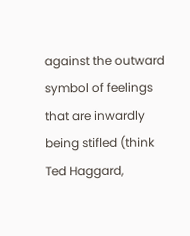against the outward symbol of feelings that are inwardly being stifled (think Ted Haggard,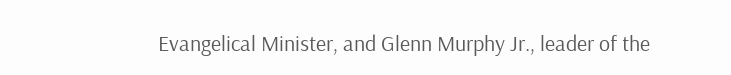Evangelical Minister, and Glenn Murphy Jr., leader of the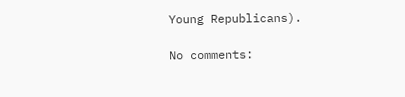Young Republicans).

No comments: